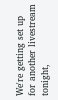We're getting set up for another livestream tonight,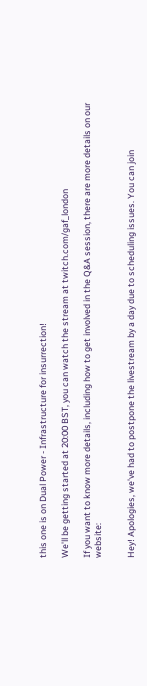this one is on Dual Power - Infrastructure for insurrection!

We'll be getting started at 20:00 BST, you can watch the stream at twitch.com/gaf_london

If you want to know more details, including how to get involved in the Q&A session, there are more details on our website:


Hey! Apologies, we've had to postpone the livestream by a day due to scheduling issues. You can join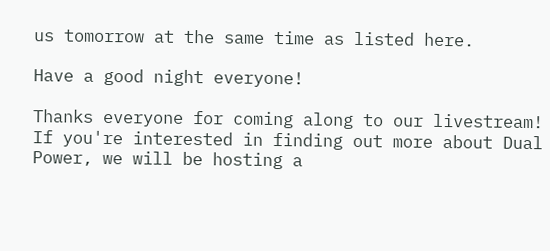us tomorrow at the same time as listed here.

Have a good night everyone!

Thanks everyone for coming along to our livestream! If you're interested in finding out more about Dual Power, we will be hosting a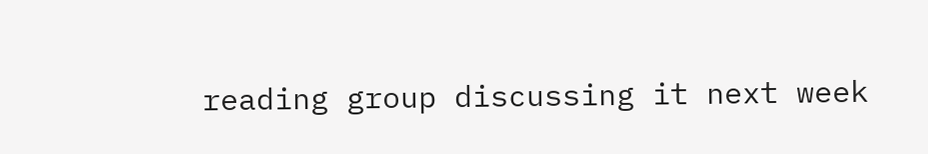reading group discussing it next week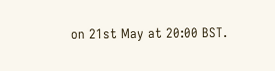on 21st May at 20:00 BST.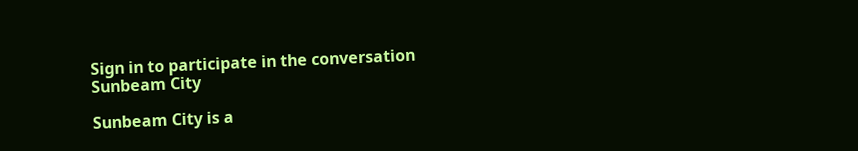Sign in to participate in the conversation
Sunbeam City

Sunbeam City is a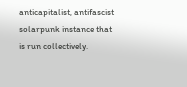anticapitalist, antifascist solarpunk instance that is run collectively.